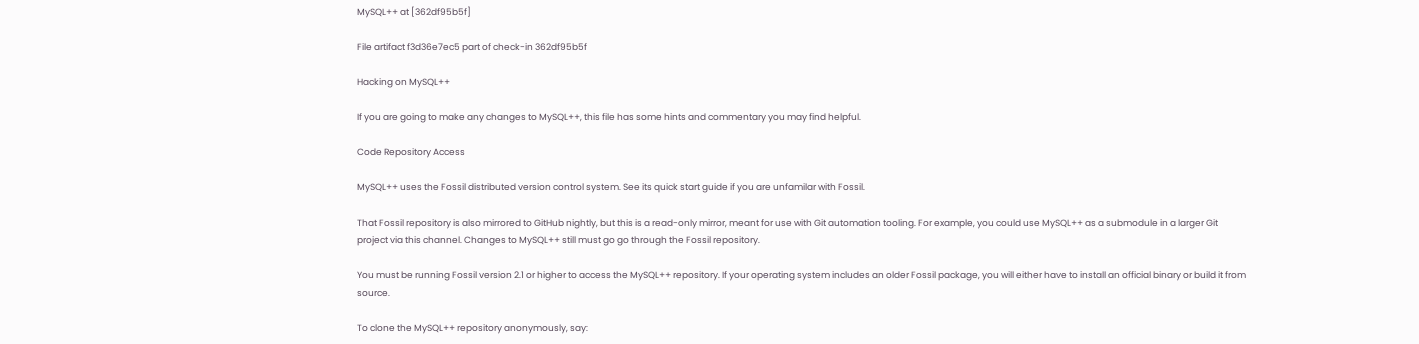MySQL++ at [362df95b5f]

File artifact f3d36e7ec5 part of check-in 362df95b5f

Hacking on MySQL++

If you are going to make any changes to MySQL++, this file has some hints and commentary you may find helpful.

Code Repository Access

MySQL++ uses the Fossil distributed version control system. See its quick start guide if you are unfamilar with Fossil.

That Fossil repository is also mirrored to GitHub nightly, but this is a read-only mirror, meant for use with Git automation tooling. For example, you could use MySQL++ as a submodule in a larger Git project via this channel. Changes to MySQL++ still must go go through the Fossil repository.

You must be running Fossil version 2.1 or higher to access the MySQL++ repository. If your operating system includes an older Fossil package, you will either have to install an official binary or build it from source.

To clone the MySQL++ repository anonymously, say: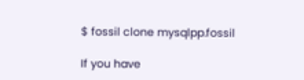$ fossil clone mysqlpp.fossil

If you have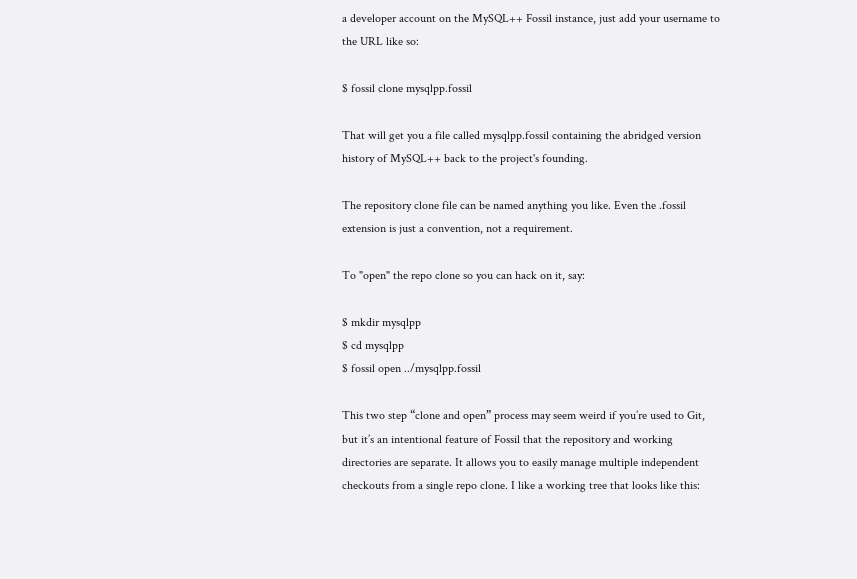a developer account on the MySQL++ Fossil instance, just add your username to the URL like so:

$ fossil clone mysqlpp.fossil

That will get you a file called mysqlpp.fossil containing the abridged version history of MySQL++ back to the project's founding.

The repository clone file can be named anything you like. Even the .fossil extension is just a convention, not a requirement.

To "open" the repo clone so you can hack on it, say:

$ mkdir mysqlpp
$ cd mysqlpp
$ fossil open ../mysqlpp.fossil

This two step “clone and open” process may seem weird if you’re used to Git, but it’s an intentional feature of Fossil that the repository and working directories are separate. It allows you to easily manage multiple independent checkouts from a single repo clone. I like a working tree that looks like this: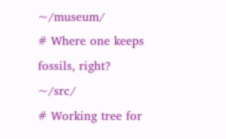~/museum/                  # Where one keeps fossils, right?
~/src/                     # Working tree for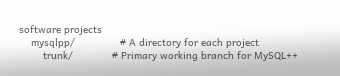software projects
    mysqlpp/               # A directory for each project
        trunk/             # Primary working branch for MySQL++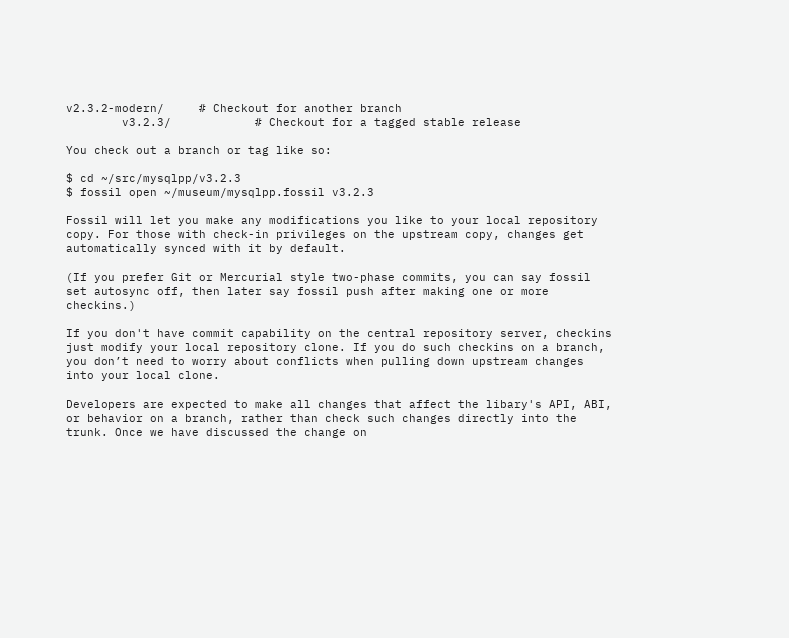v2.3.2-modern/     # Checkout for another branch
        v3.2.3/            # Checkout for a tagged stable release

You check out a branch or tag like so:

$ cd ~/src/mysqlpp/v3.2.3
$ fossil open ~/museum/mysqlpp.fossil v3.2.3

Fossil will let you make any modifications you like to your local repository copy. For those with check-in privileges on the upstream copy, changes get automatically synced with it by default.

(If you prefer Git or Mercurial style two-phase commits, you can say fossil set autosync off, then later say fossil push after making one or more checkins.)

If you don't have commit capability on the central repository server, checkins just modify your local repository clone. If you do such checkins on a branch, you don’t need to worry about conflicts when pulling down upstream changes into your local clone.

Developers are expected to make all changes that affect the libary's API, ABI, or behavior on a branch, rather than check such changes directly into the trunk. Once we have discussed the change on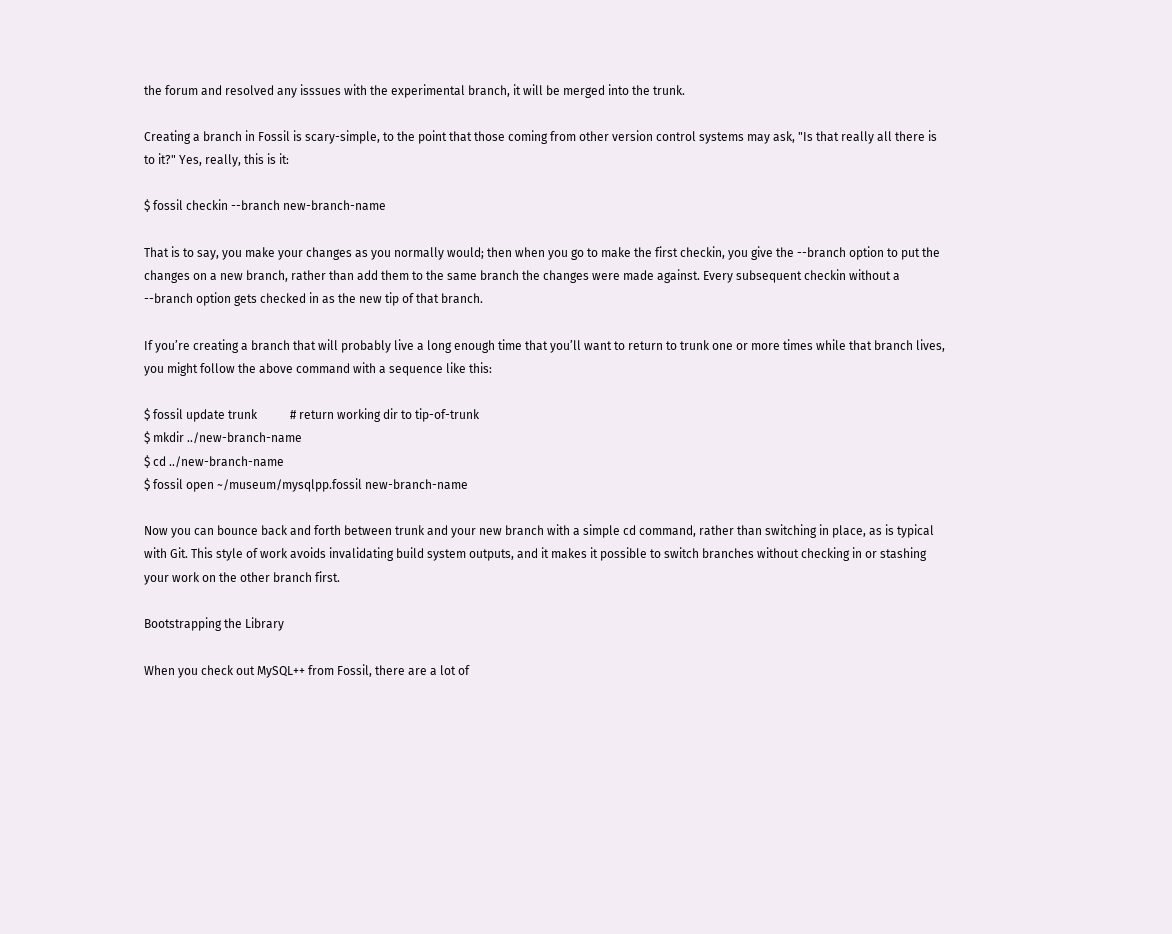the forum and resolved any isssues with the experimental branch, it will be merged into the trunk.

Creating a branch in Fossil is scary-simple, to the point that those coming from other version control systems may ask, "Is that really all there is to it?" Yes, really, this is it:

$ fossil checkin --branch new-branch-name

That is to say, you make your changes as you normally would; then when you go to make the first checkin, you give the --branch option to put the changes on a new branch, rather than add them to the same branch the changes were made against. Every subsequent checkin without a --branch option gets checked in as the new tip of that branch.

If you’re creating a branch that will probably live a long enough time that you’ll want to return to trunk one or more times while that branch lives, you might follow the above command with a sequence like this:

$ fossil update trunk           # return working dir to tip-of-trunk
$ mkdir ../new-branch-name
$ cd ../new-branch-name
$ fossil open ~/museum/mysqlpp.fossil new-branch-name

Now you can bounce back and forth between trunk and your new branch with a simple cd command, rather than switching in place, as is typical with Git. This style of work avoids invalidating build system outputs, and it makes it possible to switch branches without checking in or stashing your work on the other branch first.

Bootstrapping the Library

When you check out MySQL++ from Fossil, there are a lot of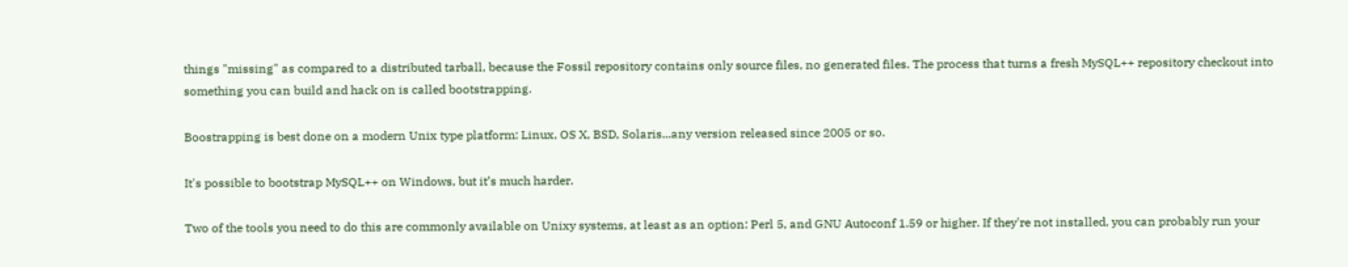things "missing" as compared to a distributed tarball, because the Fossil repository contains only source files, no generated files. The process that turns a fresh MySQL++ repository checkout into something you can build and hack on is called bootstrapping.

Boostrapping is best done on a modern Unix type platform: Linux, OS X, BSD, Solaris...any version released since 2005 or so.

It's possible to bootstrap MySQL++ on Windows, but it’s much harder.

Two of the tools you need to do this are commonly available on Unixy systems, at least as an option: Perl 5, and GNU Autoconf 1.59 or higher. If they're not installed, you can probably run your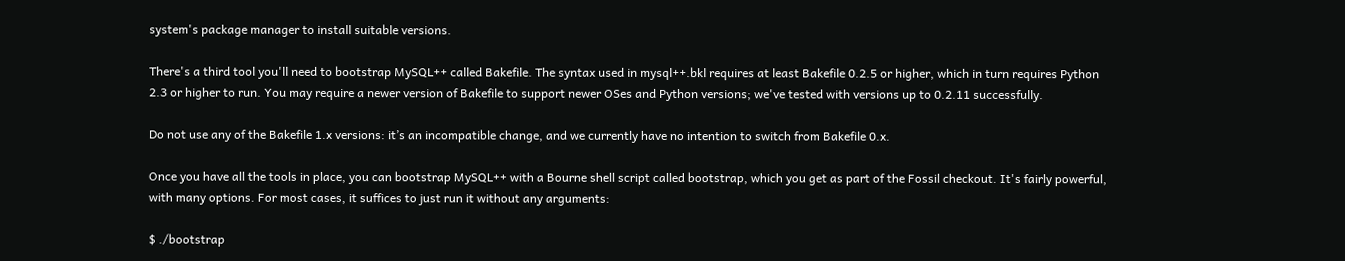system's package manager to install suitable versions.

There's a third tool you'll need to bootstrap MySQL++ called Bakefile. The syntax used in mysql++.bkl requires at least Bakefile 0.2.5 or higher, which in turn requires Python 2.3 or higher to run. You may require a newer version of Bakefile to support newer OSes and Python versions; we've tested with versions up to 0.2.11 successfully.

Do not use any of the Bakefile 1.x versions: it’s an incompatible change, and we currently have no intention to switch from Bakefile 0.x.

Once you have all the tools in place, you can bootstrap MySQL++ with a Bourne shell script called bootstrap, which you get as part of the Fossil checkout. It's fairly powerful, with many options. For most cases, it suffices to just run it without any arguments:

$ ./bootstrap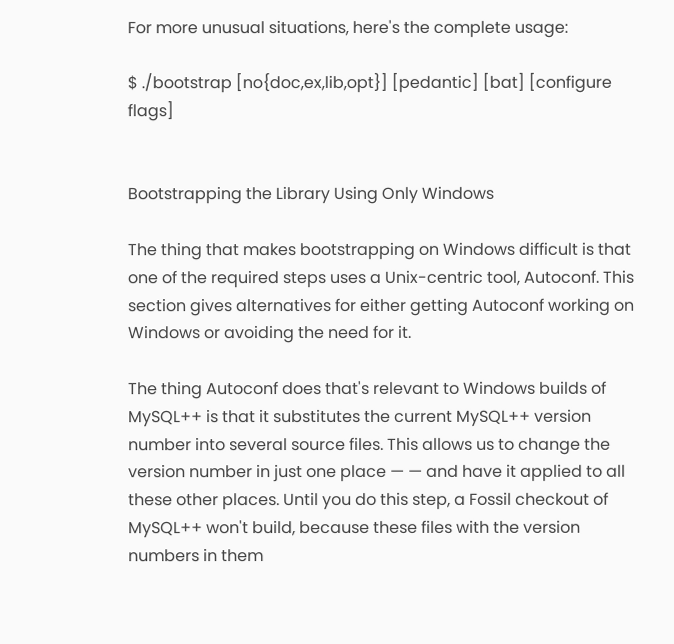For more unusual situations, here's the complete usage:

$ ./bootstrap [no{doc,ex,lib,opt}] [pedantic] [bat] [configure flags]


Bootstrapping the Library Using Only Windows

The thing that makes bootstrapping on Windows difficult is that one of the required steps uses a Unix-centric tool, Autoconf. This section gives alternatives for either getting Autoconf working on Windows or avoiding the need for it.

The thing Autoconf does that's relevant to Windows builds of MySQL++ is that it substitutes the current MySQL++ version number into several source files. This allows us to change the version number in just one place — — and have it applied to all these other places. Until you do this step, a Fossil checkout of MySQL++ won't build, because these files with the version numbers in them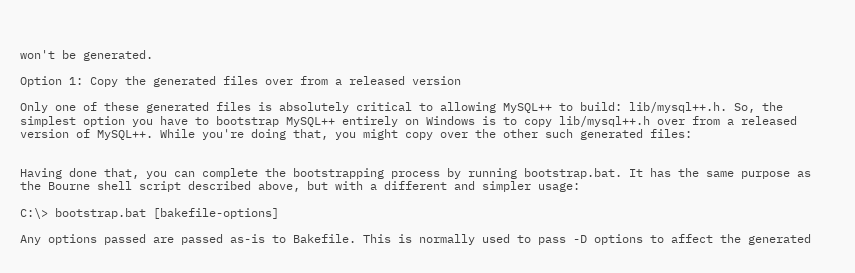won't be generated.

Option 1: Copy the generated files over from a released version

Only one of these generated files is absolutely critical to allowing MySQL++ to build: lib/mysql++.h. So, the simplest option you have to bootstrap MySQL++ entirely on Windows is to copy lib/mysql++.h over from a released version of MySQL++. While you're doing that, you might copy over the other such generated files:


Having done that, you can complete the bootstrapping process by running bootstrap.bat. It has the same purpose as the Bourne shell script described above, but with a different and simpler usage:

C:\> bootstrap.bat [bakefile-options]

Any options passed are passed as-is to Bakefile. This is normally used to pass -D options to affect the generated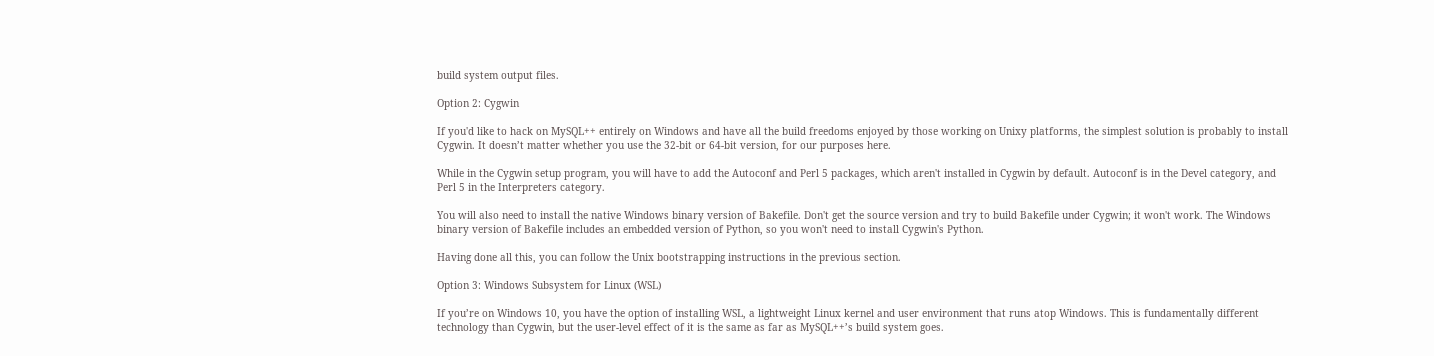build system output files.

Option 2: Cygwin

If you'd like to hack on MySQL++ entirely on Windows and have all the build freedoms enjoyed by those working on Unixy platforms, the simplest solution is probably to install Cygwin. It doesn’t matter whether you use the 32-bit or 64-bit version, for our purposes here.

While in the Cygwin setup program, you will have to add the Autoconf and Perl 5 packages, which aren't installed in Cygwin by default. Autoconf is in the Devel category, and Perl 5 in the Interpreters category.

You will also need to install the native Windows binary version of Bakefile. Don't get the source version and try to build Bakefile under Cygwin; it won't work. The Windows binary version of Bakefile includes an embedded version of Python, so you won't need to install Cygwin's Python.

Having done all this, you can follow the Unix bootstrapping instructions in the previous section.

Option 3: Windows Subsystem for Linux (WSL)

If you’re on Windows 10, you have the option of installing WSL, a lightweight Linux kernel and user environment that runs atop Windows. This is fundamentally different technology than Cygwin, but the user-level effect of it is the same as far as MySQL++’s build system goes.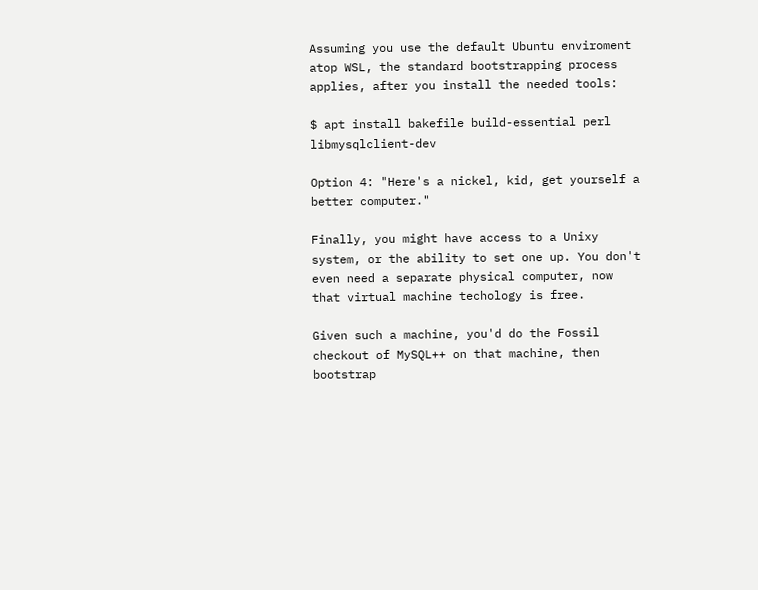Assuming you use the default Ubuntu enviroment atop WSL, the standard bootstrapping process applies, after you install the needed tools:

$ apt install bakefile build-essential perl libmysqlclient-dev

Option 4: "Here's a nickel, kid, get yourself a better computer."

Finally, you might have access to a Unixy system, or the ability to set one up. You don't even need a separate physical computer, now that virtual machine techology is free.

Given such a machine, you'd do the Fossil checkout of MySQL++ on that machine, then bootstrap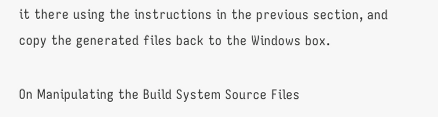it there using the instructions in the previous section, and copy the generated files back to the Windows box.

On Manipulating the Build System Source Files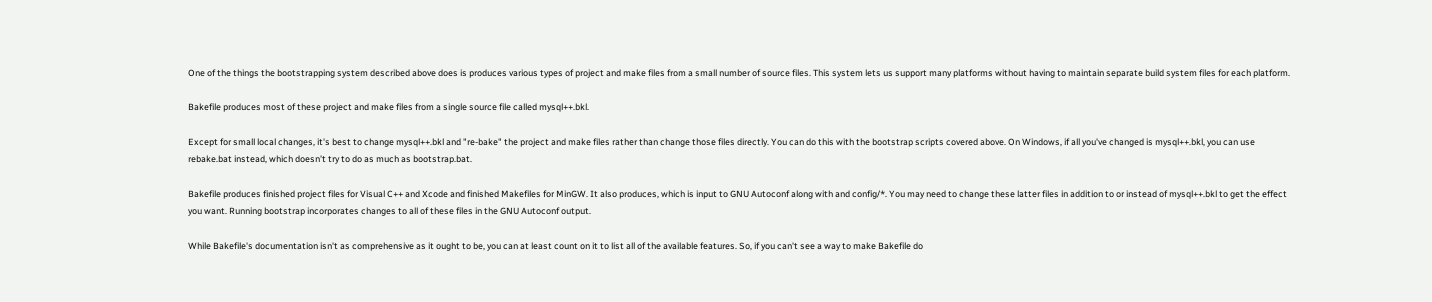One of the things the bootstrapping system described above does is produces various types of project and make files from a small number of source files. This system lets us support many platforms without having to maintain separate build system files for each platform.

Bakefile produces most of these project and make files from a single source file called mysql++.bkl.

Except for small local changes, it's best to change mysql++.bkl and "re-bake" the project and make files rather than change those files directly. You can do this with the bootstrap scripts covered above. On Windows, if all you've changed is mysql++.bkl, you can use rebake.bat instead, which doesn't try to do as much as bootstrap.bat.

Bakefile produces finished project files for Visual C++ and Xcode and finished Makefiles for MinGW. It also produces, which is input to GNU Autoconf along with and config/*. You may need to change these latter files in addition to or instead of mysql++.bkl to get the effect you want. Running bootstrap incorporates changes to all of these files in the GNU Autoconf output.

While Bakefile's documentation isn't as comprehensive as it ought to be, you can at least count on it to list all of the available features. So, if you can't see a way to make Bakefile do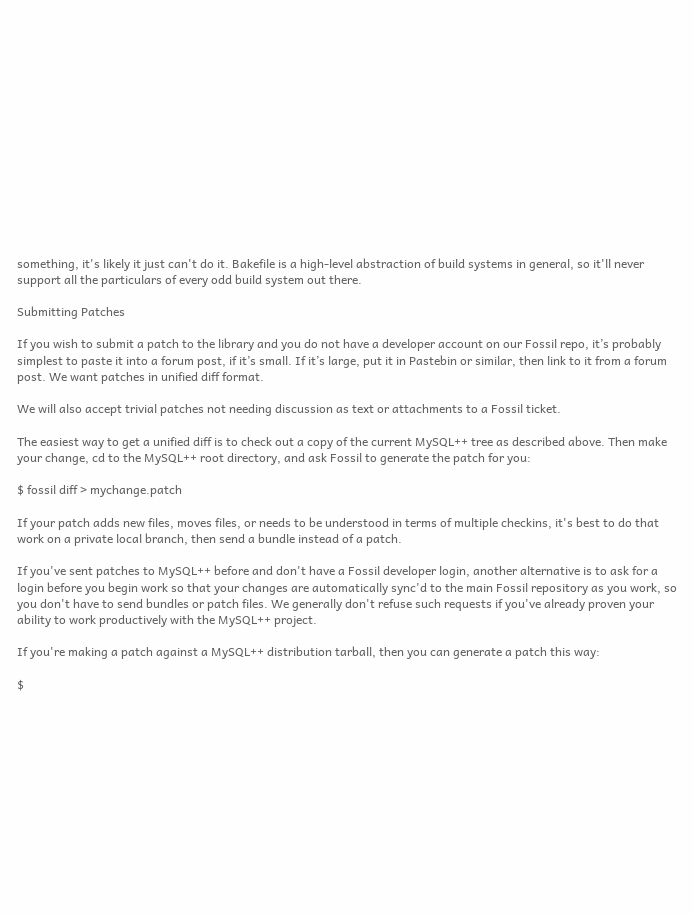something, it's likely it just can't do it. Bakefile is a high-level abstraction of build systems in general, so it'll never support all the particulars of every odd build system out there.

Submitting Patches

If you wish to submit a patch to the library and you do not have a developer account on our Fossil repo, it’s probably simplest to paste it into a forum post, if it’s small. If it’s large, put it in Pastebin or similar, then link to it from a forum post. We want patches in unified diff format.

We will also accept trivial patches not needing discussion as text or attachments to a Fossil ticket.

The easiest way to get a unified diff is to check out a copy of the current MySQL++ tree as described above. Then make your change, cd to the MySQL++ root directory, and ask Fossil to generate the patch for you:

$ fossil diff > mychange.patch

If your patch adds new files, moves files, or needs to be understood in terms of multiple checkins, it's best to do that work on a private local branch, then send a bundle instead of a patch.

If you've sent patches to MySQL++ before and don't have a Fossil developer login, another alternative is to ask for a login before you begin work so that your changes are automatically sync'd to the main Fossil repository as you work, so you don't have to send bundles or patch files. We generally don't refuse such requests if you've already proven your ability to work productively with the MySQL++ project.

If you're making a patch against a MySQL++ distribution tarball, then you can generate a patch this way:

$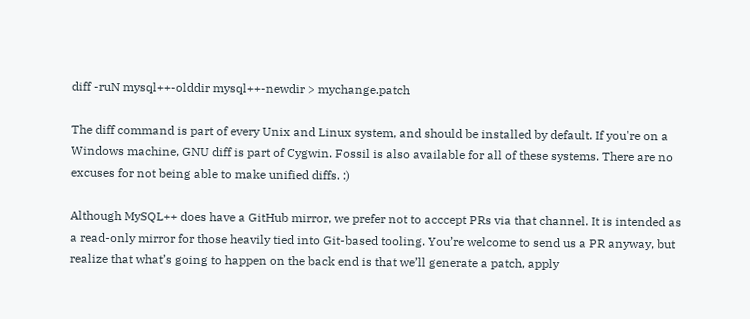diff -ruN mysql++-olddir mysql++-newdir > mychange.patch

The diff command is part of every Unix and Linux system, and should be installed by default. If you're on a Windows machine, GNU diff is part of Cygwin. Fossil is also available for all of these systems. There are no excuses for not being able to make unified diffs. :)

Although MySQL++ does have a GitHub mirror, we prefer not to acccept PRs via that channel. It is intended as a read-only mirror for those heavily tied into Git-based tooling. You’re welcome to send us a PR anyway, but realize that what’s going to happen on the back end is that we’ll generate a patch, apply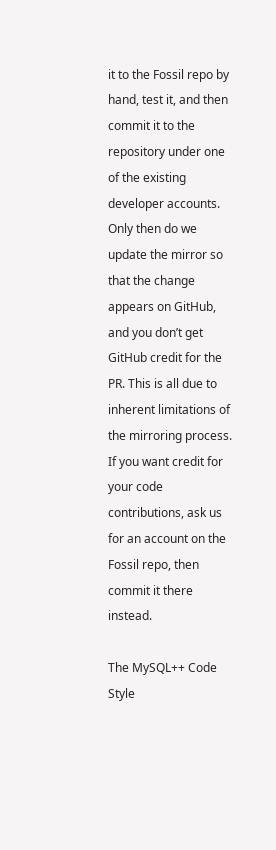it to the Fossil repo by hand, test it, and then commit it to the repository under one of the existing developer accounts. Only then do we update the mirror so that the change appears on GitHub, and you don’t get GitHub credit for the PR. This is all due to inherent limitations of the mirroring process. If you want credit for your code contributions, ask us for an account on the Fossil repo, then commit it there instead.

The MySQL++ Code Style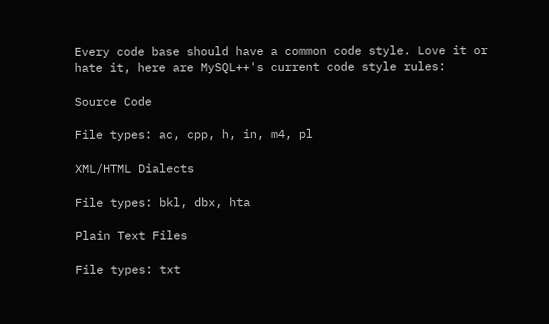Every code base should have a common code style. Love it or hate it, here are MySQL++'s current code style rules:

Source Code

File types: ac, cpp, h, in, m4, pl

XML/HTML Dialects

File types: bkl, dbx, hta

Plain Text Files

File types: txt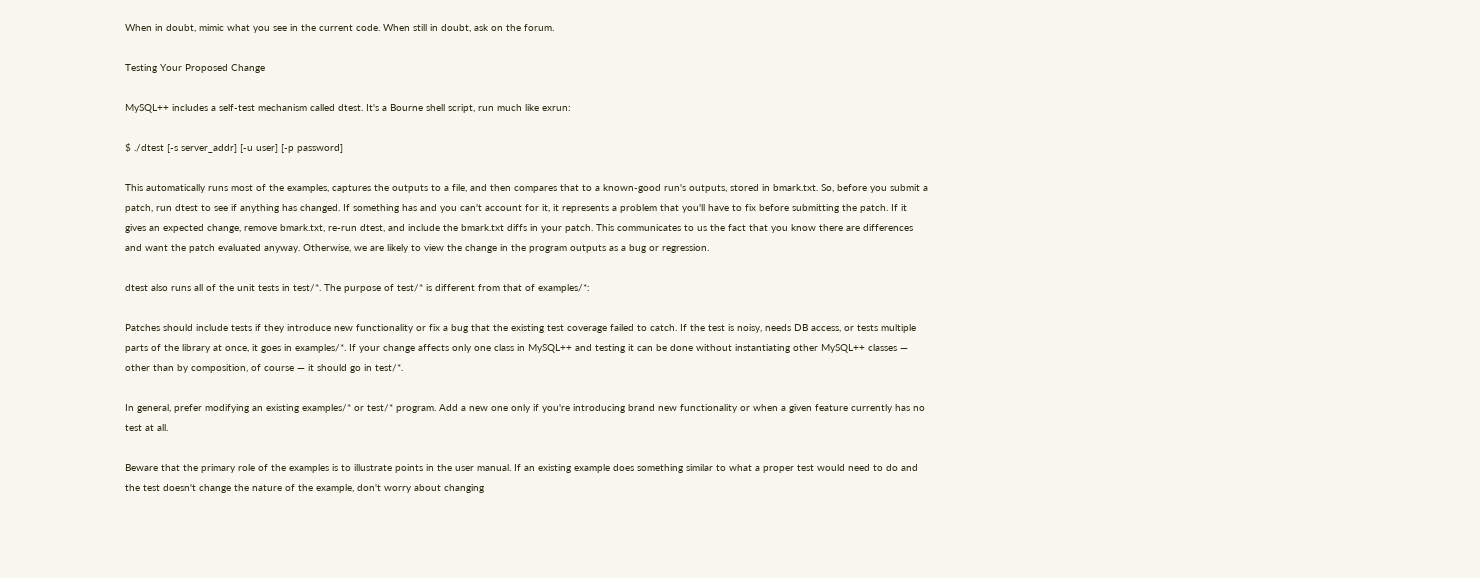When in doubt, mimic what you see in the current code. When still in doubt, ask on the forum.

Testing Your Proposed Change

MySQL++ includes a self-test mechanism called dtest. It's a Bourne shell script, run much like exrun:

$ ./dtest [-s server_addr] [-u user] [-p password]

This automatically runs most of the examples, captures the outputs to a file, and then compares that to a known-good run's outputs, stored in bmark.txt. So, before you submit a patch, run dtest to see if anything has changed. If something has and you can't account for it, it represents a problem that you'll have to fix before submitting the patch. If it gives an expected change, remove bmark.txt, re-run dtest, and include the bmark.txt diffs in your patch. This communicates to us the fact that you know there are differences and want the patch evaluated anyway. Otherwise, we are likely to view the change in the program outputs as a bug or regression.

dtest also runs all of the unit tests in test/*. The purpose of test/* is different from that of examples/*:

Patches should include tests if they introduce new functionality or fix a bug that the existing test coverage failed to catch. If the test is noisy, needs DB access, or tests multiple parts of the library at once, it goes in examples/*. If your change affects only one class in MySQL++ and testing it can be done without instantiating other MySQL++ classes — other than by composition, of course — it should go in test/*.

In general, prefer modifying an existing examples/* or test/* program. Add a new one only if you're introducing brand new functionality or when a given feature currently has no test at all.

Beware that the primary role of the examples is to illustrate points in the user manual. If an existing example does something similar to what a proper test would need to do and the test doesn't change the nature of the example, don't worry about changing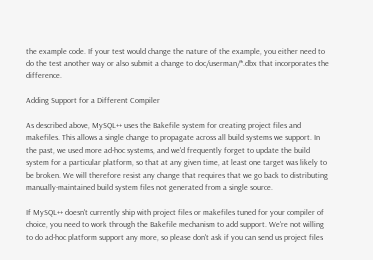the example code. If your test would change the nature of the example, you either need to do the test another way or also submit a change to doc/userman/*.dbx that incorporates the difference.

Adding Support for a Different Compiler

As described above, MySQL++ uses the Bakefile system for creating project files and makefiles. This allows a single change to propagate across all build systems we support. In the past, we used more ad-hoc systems, and we'd frequently forget to update the build system for a particular platform, so that at any given time, at least one target was likely to be broken. We will therefore resist any change that requires that we go back to distributing manually-maintained build system files not generated from a single source.

If MySQL++ doesn't currently ship with project files or makefiles tuned for your compiler of choice, you need to work through the Bakefile mechanism to add support. We're not willing to do ad-hoc platform support any more, so please don't ask if you can send us project files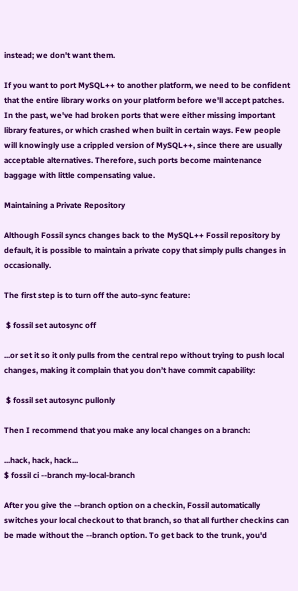instead; we don't want them.

If you want to port MySQL++ to another platform, we need to be confident that the entire library works on your platform before we'll accept patches. In the past, we've had broken ports that were either missing important library features, or which crashed when built in certain ways. Few people will knowingly use a crippled version of MySQL++, since there are usually acceptable alternatives. Therefore, such ports become maintenance baggage with little compensating value.

Maintaining a Private Repository

Although Fossil syncs changes back to the MySQL++ Fossil repository by default, it is possible to maintain a private copy that simply pulls changes in occasionally.

The first step is to turn off the auto-sync feature:

 $ fossil set autosync off

...or set it so it only pulls from the central repo without trying to push local changes, making it complain that you don’t have commit capability:

 $ fossil set autosync pullonly

Then I recommend that you make any local changes on a branch:

...hack, hack, hack...
$ fossil ci --branch my-local-branch

After you give the --branch option on a checkin, Fossil automatically switches your local checkout to that branch, so that all further checkins can be made without the --branch option. To get back to the trunk, you'd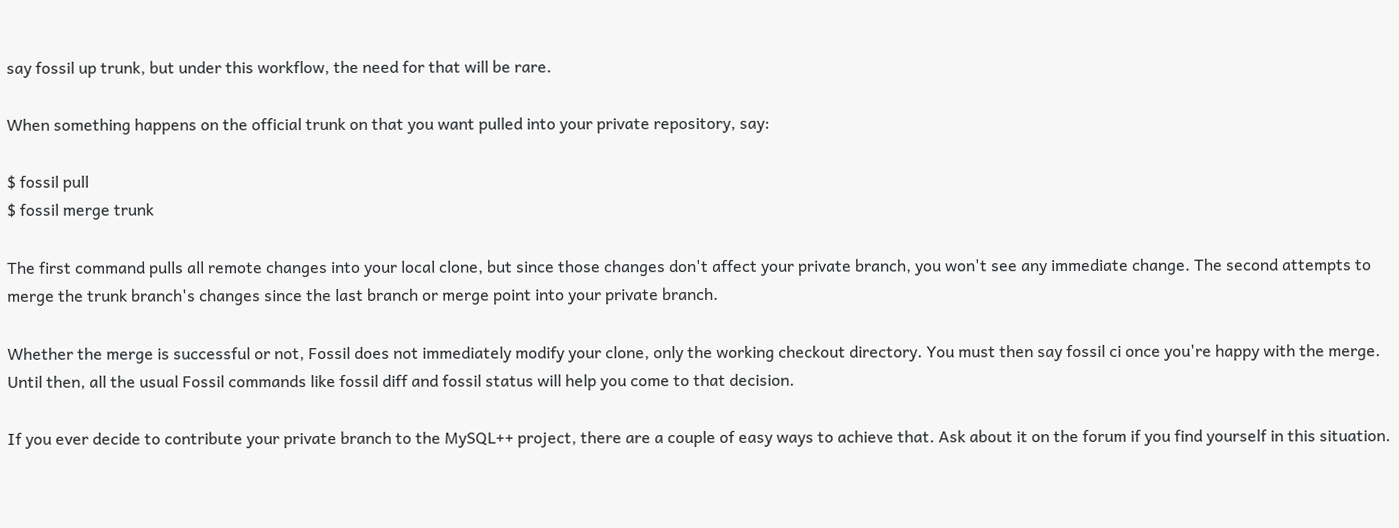say fossil up trunk, but under this workflow, the need for that will be rare.

When something happens on the official trunk on that you want pulled into your private repository, say:

$ fossil pull
$ fossil merge trunk

The first command pulls all remote changes into your local clone, but since those changes don't affect your private branch, you won't see any immediate change. The second attempts to merge the trunk branch's changes since the last branch or merge point into your private branch.

Whether the merge is successful or not, Fossil does not immediately modify your clone, only the working checkout directory. You must then say fossil ci once you're happy with the merge. Until then, all the usual Fossil commands like fossil diff and fossil status will help you come to that decision.

If you ever decide to contribute your private branch to the MySQL++ project, there are a couple of easy ways to achieve that. Ask about it on the forum if you find yourself in this situation.